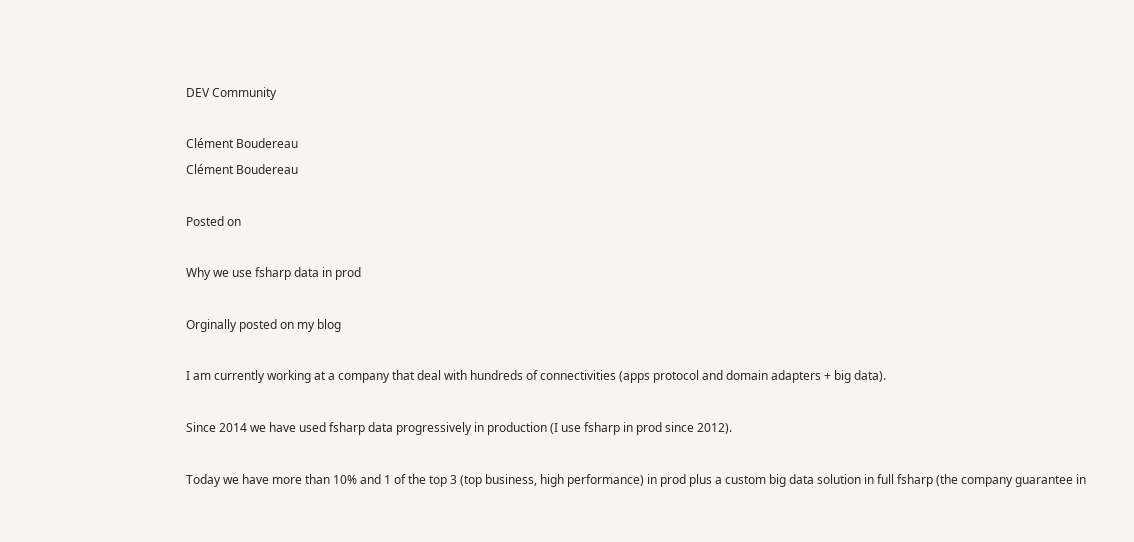DEV Community

Clément Boudereau
Clément Boudereau

Posted on

Why we use fsharp data in prod

Orginally posted on my blog

I am currently working at a company that deal with hundreds of connectivities (apps protocol and domain adapters + big data).

Since 2014 we have used fsharp data progressively in production (I use fsharp in prod since 2012).

Today we have more than 10% and 1 of the top 3 (top business, high performance) in prod plus a custom big data solution in full fsharp (the company guarantee in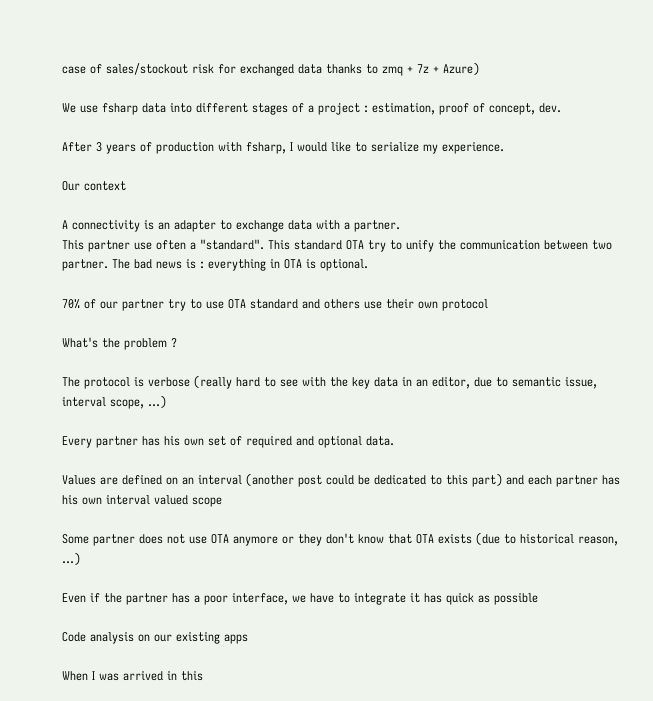case of sales/stockout risk for exchanged data thanks to zmq + 7z + Azure)

We use fsharp data into different stages of a project : estimation, proof of concept, dev.

After 3 years of production with fsharp, I would like to serialize my experience.

Our context

A connectivity is an adapter to exchange data with a partner.
This partner use often a "standard". This standard OTA try to unify the communication between two partner. The bad news is : everything in OTA is optional.

70% of our partner try to use OTA standard and others use their own protocol

What's the problem ?

The protocol is verbose (really hard to see with the key data in an editor, due to semantic issue, interval scope, ...)

Every partner has his own set of required and optional data.

Values are defined on an interval (another post could be dedicated to this part) and each partner has his own interval valued scope

Some partner does not use OTA anymore or they don't know that OTA exists (due to historical reason, ...)

Even if the partner has a poor interface, we have to integrate it has quick as possible

Code analysis on our existing apps

When I was arrived in this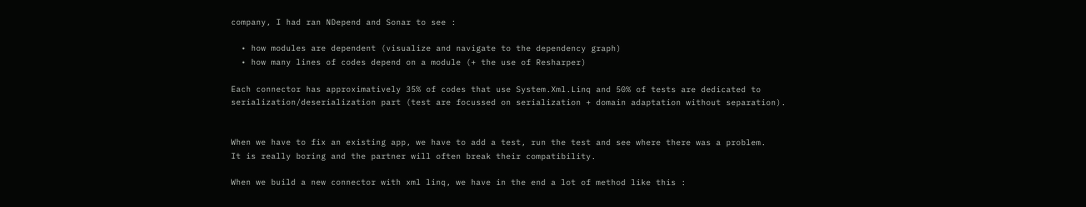company, I had ran NDepend and Sonar to see :

  • how modules are dependent (visualize and navigate to the dependency graph)
  • how many lines of codes depend on a module (+ the use of Resharper)

Each connector has approximatively 35% of codes that use System.Xml.Linq and 50% of tests are dedicated to serialization/deserialization part (test are focussed on serialization + domain adaptation without separation).


When we have to fix an existing app, we have to add a test, run the test and see where there was a problem.
It is really boring and the partner will often break their compatibility.

When we build a new connector with xml linq, we have in the end a lot of method like this :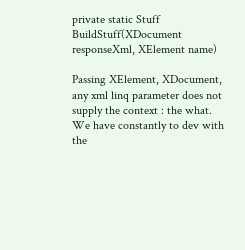private static Stuff BuildStuff(XDocument responseXml, XElement name)

Passing XElement, XDocument, any xml linq parameter does not supply the context : the what. We have constantly to dev with the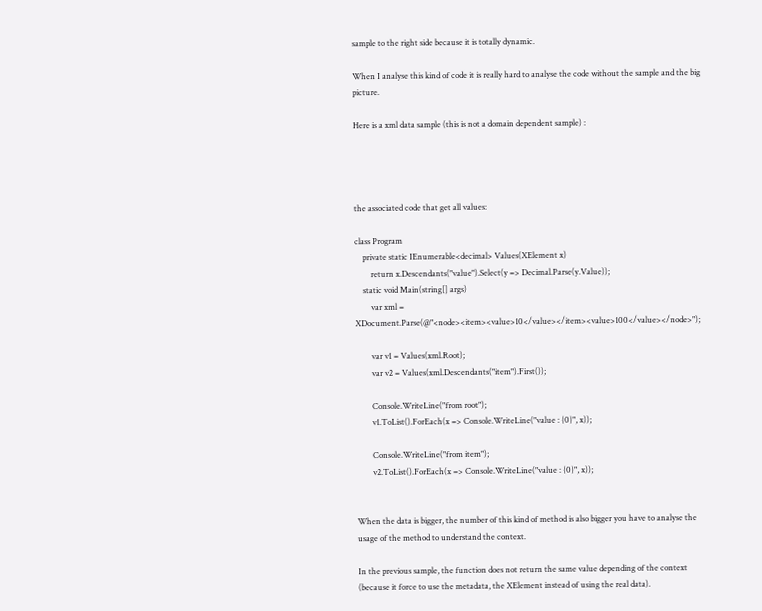sample to the right side because it is totally dynamic.

When I analyse this kind of code it is really hard to analyse the code without the sample and the big picture.

Here is a xml data sample (this is not a domain dependent sample) :




the associated code that get all values:

class Program
    private static IEnumerable<decimal> Values(XElement x)
        return x.Descendants("value").Select(y => Decimal.Parse(y.Value));
    static void Main(string[] args)
        var xml = XDocument.Parse(@"<node><item><value>10</value></item><value>100</value></node>");

        var v1 = Values(xml.Root);
        var v2 = Values(xml.Descendants("item").First());

        Console.WriteLine("from root");
        v1.ToList().ForEach(x => Console.WriteLine("value : {0}", x));

        Console.WriteLine("from item");
        v2.ToList().ForEach(x => Console.WriteLine("value : {0}", x));


When the data is bigger, the number of this kind of method is also bigger you have to analyse the usage of the method to understand the context.

In the previous sample, the function does not return the same value depending of the context (because it force to use the metadata, the XElement instead of using the real data).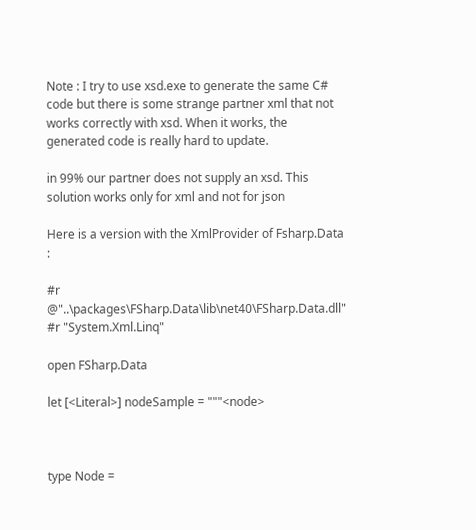Note : I try to use xsd.exe to generate the same C# code but there is some strange partner xml that not works correctly with xsd. When it works, the generated code is really hard to update.

in 99% our partner does not supply an xsd. This solution works only for xml and not for json

Here is a version with the XmlProvider of Fsharp.Data :

#r @"..\packages\FSharp.Data\lib\net40\FSharp.Data.dll"
#r "System.Xml.Linq"

open FSharp.Data

let [<Literal>] nodeSample = """<node>



type Node =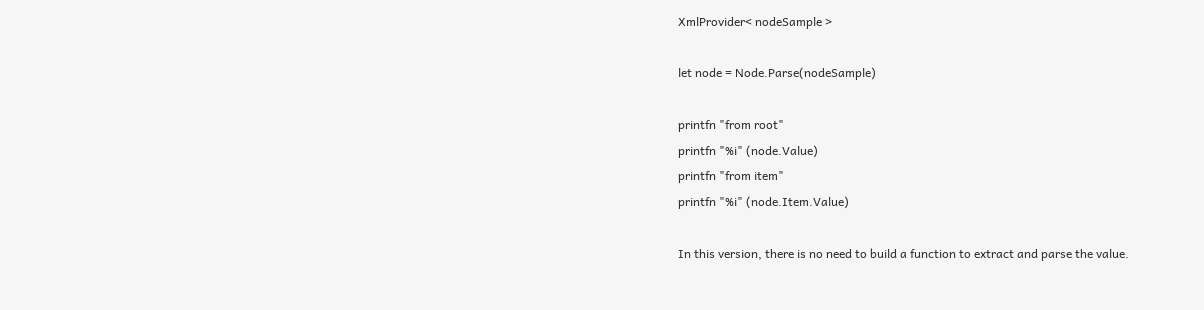XmlProvider< nodeSample >

let node = Node.Parse(nodeSample)

printfn "from root"
printfn "%i" (node.Value)
printfn "from item"
printfn "%i" (node.Item.Value)

In this version, there is no need to build a function to extract and parse the value.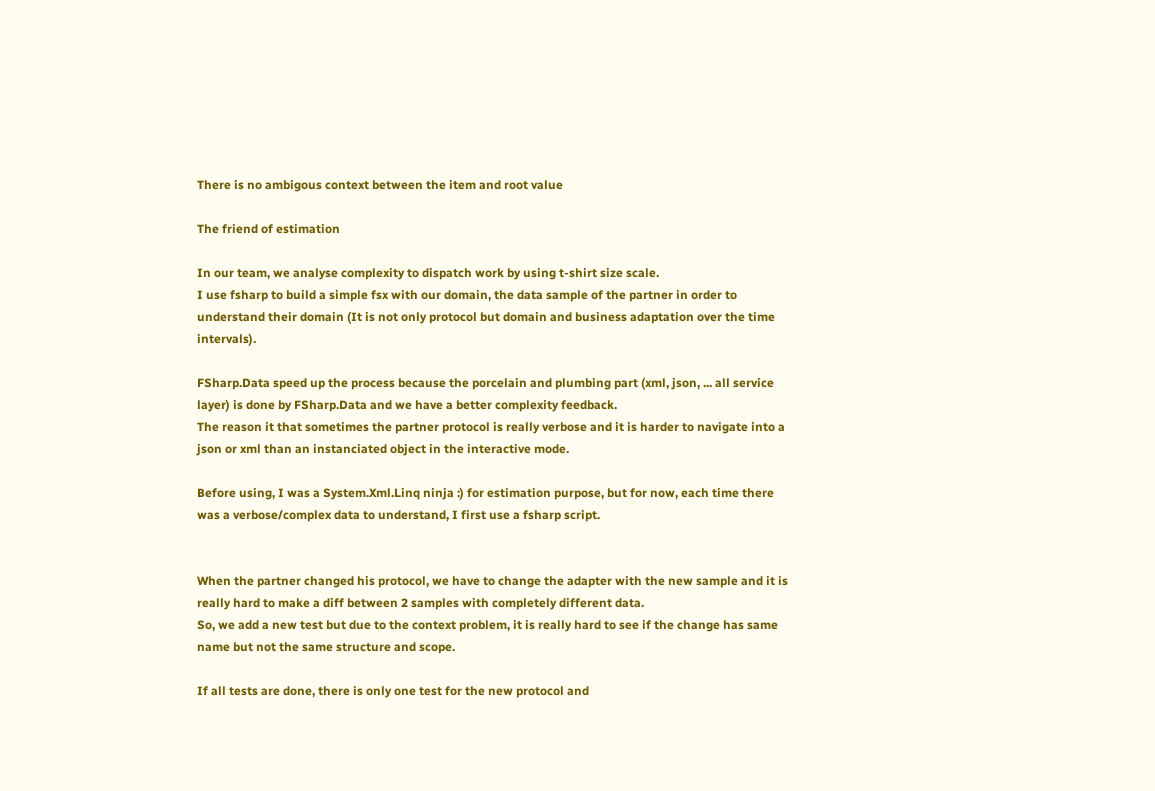There is no ambigous context between the item and root value

The friend of estimation

In our team, we analyse complexity to dispatch work by using t-shirt size scale.
I use fsharp to build a simple fsx with our domain, the data sample of the partner in order to understand their domain (It is not only protocol but domain and business adaptation over the time intervals).

FSharp.Data speed up the process because the porcelain and plumbing part (xml, json, ... all service layer) is done by FSharp.Data and we have a better complexity feedback.
The reason it that sometimes the partner protocol is really verbose and it is harder to navigate into a json or xml than an instanciated object in the interactive mode.

Before using, I was a System.Xml.Linq ninja :) for estimation purpose, but for now, each time there was a verbose/complex data to understand, I first use a fsharp script.


When the partner changed his protocol, we have to change the adapter with the new sample and it is really hard to make a diff between 2 samples with completely different data.
So, we add a new test but due to the context problem, it is really hard to see if the change has same name but not the same structure and scope.

If all tests are done, there is only one test for the new protocol and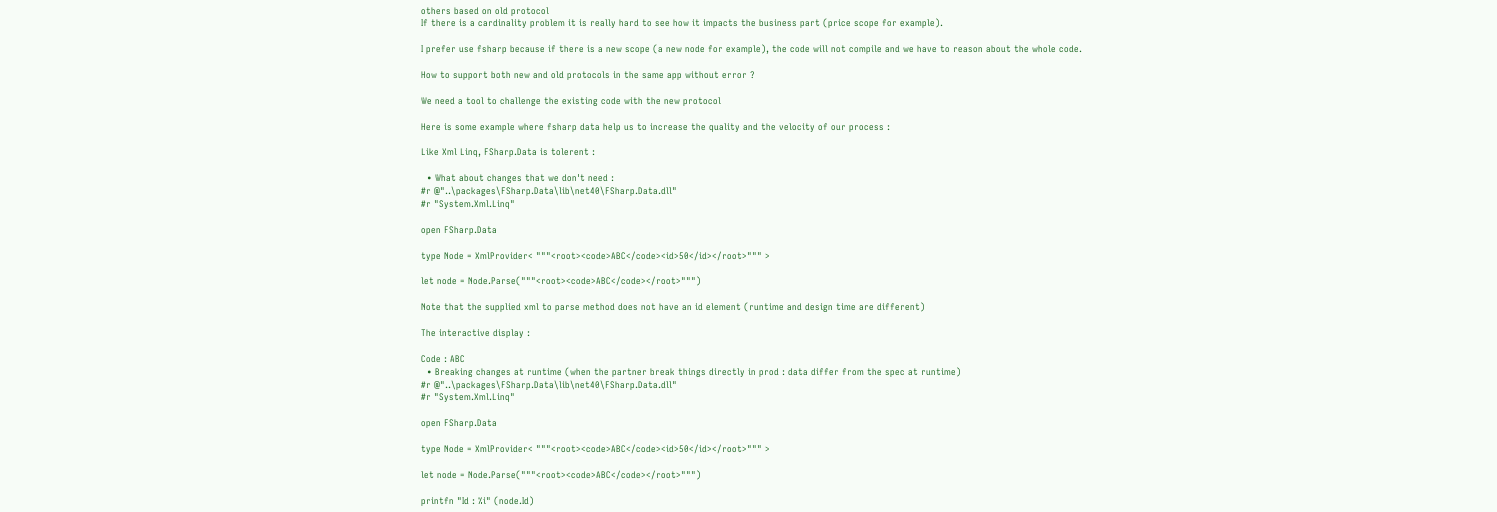others based on old protocol
If there is a cardinality problem it is really hard to see how it impacts the business part (price scope for example).

I prefer use fsharp because if there is a new scope (a new node for example), the code will not compile and we have to reason about the whole code.

How to support both new and old protocols in the same app without error ?

We need a tool to challenge the existing code with the new protocol

Here is some example where fsharp data help us to increase the quality and the velocity of our process :

Like Xml Linq, FSharp.Data is tolerent :

  • What about changes that we don't need :
#r @"..\packages\FSharp.Data\lib\net40\FSharp.Data.dll"
#r "System.Xml.Linq"

open FSharp.Data

type Node = XmlProvider< """<root><code>ABC</code><id>50</id></root>""" >

let node = Node.Parse("""<root><code>ABC</code></root>""")

Note that the supplied xml to parse method does not have an id element (runtime and design time are different)

The interactive display :

Code : ABC
  • Breaking changes at runtime (when the partner break things directly in prod : data differ from the spec at runtime)
#r @"..\packages\FSharp.Data\lib\net40\FSharp.Data.dll"
#r "System.Xml.Linq"

open FSharp.Data

type Node = XmlProvider< """<root><code>ABC</code><id>50</id></root>""" >

let node = Node.Parse("""<root><code>ABC</code></root>""")

printfn "Id : %i" (node.Id)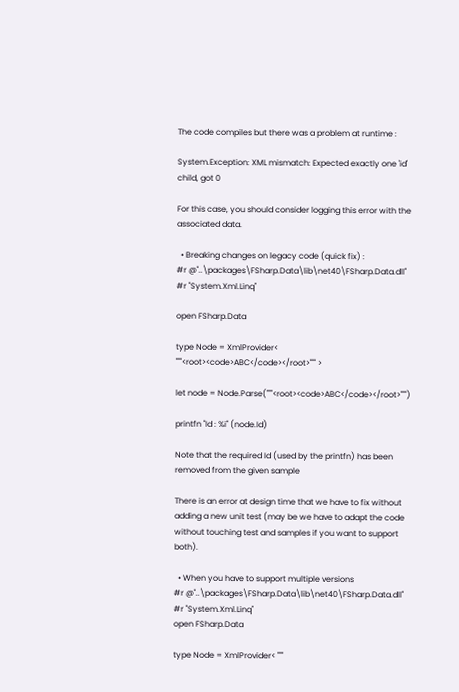The code compiles but there was a problem at runtime :

System.Exception: XML mismatch: Expected exactly one 'id' child, got 0

For this case, you should consider logging this error with the associated data.

  • Breaking changes on legacy code (quick fix) :
#r @"..\packages\FSharp.Data\lib\net40\FSharp.Data.dll"
#r "System.Xml.Linq"

open FSharp.Data

type Node = XmlProvider< """<root><code>ABC</code></root>""" >

let node = Node.Parse("""<root><code>ABC</code></root>""")

printfn "Id : %i" (node.Id)

Note that the required Id (used by the printfn) has been removed from the given sample

There is an error at design time that we have to fix without adding a new unit test (may be we have to adapt the code without touching test and samples if you want to support both).

  • When you have to support multiple versions
#r @"..\packages\FSharp.Data\lib\net40\FSharp.Data.dll"
#r "System.Xml.Linq"
open FSharp.Data

type Node = XmlProvider< """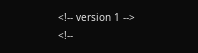<!-- version 1 -->
<!--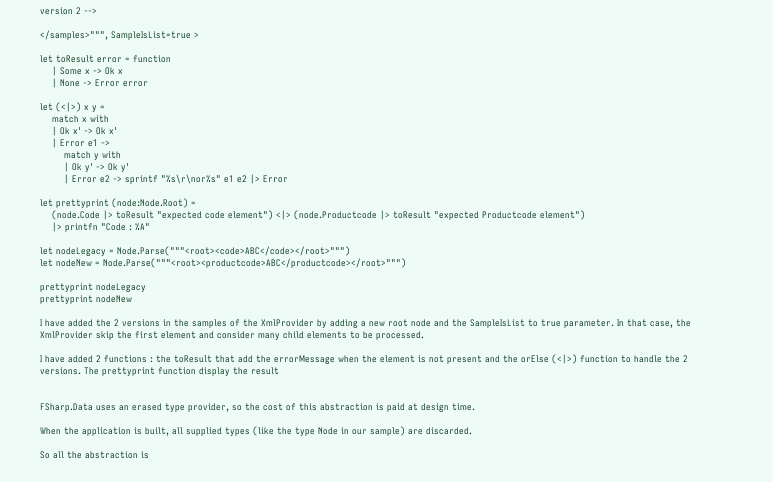version 2 -->

</samples>""", SampleIsList=true >

let toResult error = function
    | Some x -> Ok x
    | None -> Error error

let (<|>) x y =
    match x with
    | Ok x' -> Ok x'
    | Error e1 ->
        match y with
        | Ok y' -> Ok y'
        | Error e2 -> sprintf "%s\r\nor%s" e1 e2 |> Error

let prettyprint (node:Node.Root) =
    (node.Code |> toResult "expected code element") <|> (node.Productcode |> toResult "expected Productcode element")
    |> printfn "Code : %A"

let nodeLegacy = Node.Parse("""<root><code>ABC</code></root>""")
let nodeNew = Node.Parse("""<root><productcode>ABC</productcode></root>""")

prettyprint nodeLegacy
prettyprint nodeNew

I have added the 2 versions in the samples of the XmlProvider by adding a new root node and the SampleIsList to true parameter. In that case, the XmlProvider skip the first element and consider many child elements to be processed.

I have added 2 functions : the toResult that add the errorMessage when the element is not present and the orElse (<|>) function to handle the 2 versions. The prettyprint function display the result


FSharp.Data uses an erased type provider, so the cost of this abstraction is paid at design time.

When the application is built, all supplied types (like the type Node in our sample) are discarded.

So all the abstraction is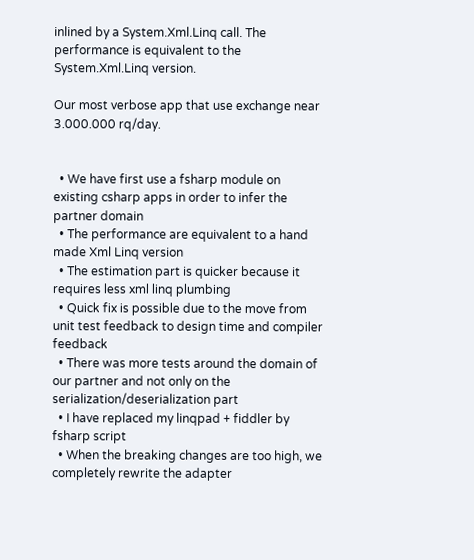inlined by a System.Xml.Linq call. The performance is equivalent to the System.Xml.Linq version.

Our most verbose app that use exchange near 3.000.000 rq/day.


  • We have first use a fsharp module on existing csharp apps in order to infer the partner domain
  • The performance are equivalent to a hand made Xml Linq version
  • The estimation part is quicker because it requires less xml linq plumbing
  • Quick fix is possible due to the move from unit test feedback to design time and compiler feedback
  • There was more tests around the domain of our partner and not only on the serialization/deserialization part
  • I have replaced my linqpad + fiddler by fsharp script
  • When the breaking changes are too high, we completely rewrite the adapter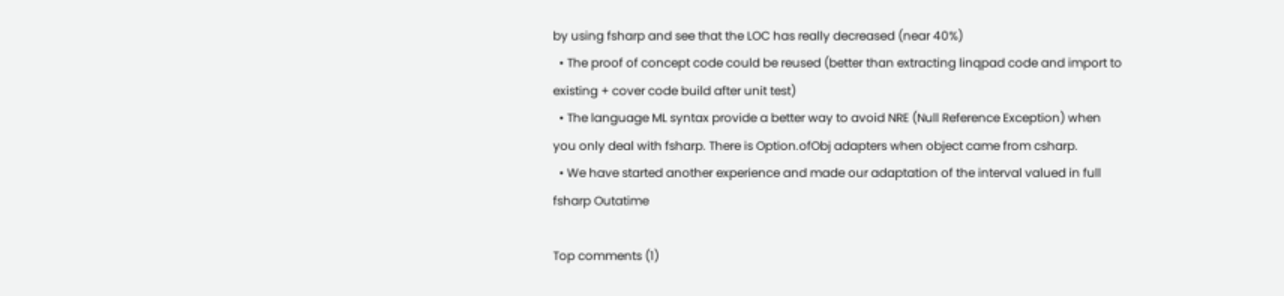by using fsharp and see that the LOC has really decreased (near 40%)
  • The proof of concept code could be reused (better than extracting linqpad code and import to existing + cover code build after unit test)
  • The language ML syntax provide a better way to avoid NRE (Null Reference Exception) when you only deal with fsharp. There is Option.ofObj adapters when object came from csharp.
  • We have started another experience and made our adaptation of the interval valued in full fsharp Outatime

Top comments (1)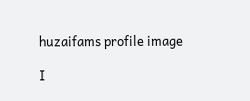huzaifams profile image

I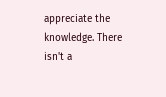appreciate the knowledge. There isn't a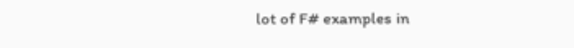lot of F# examples in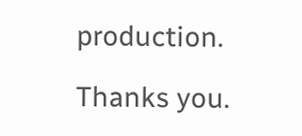production.

Thanks you.